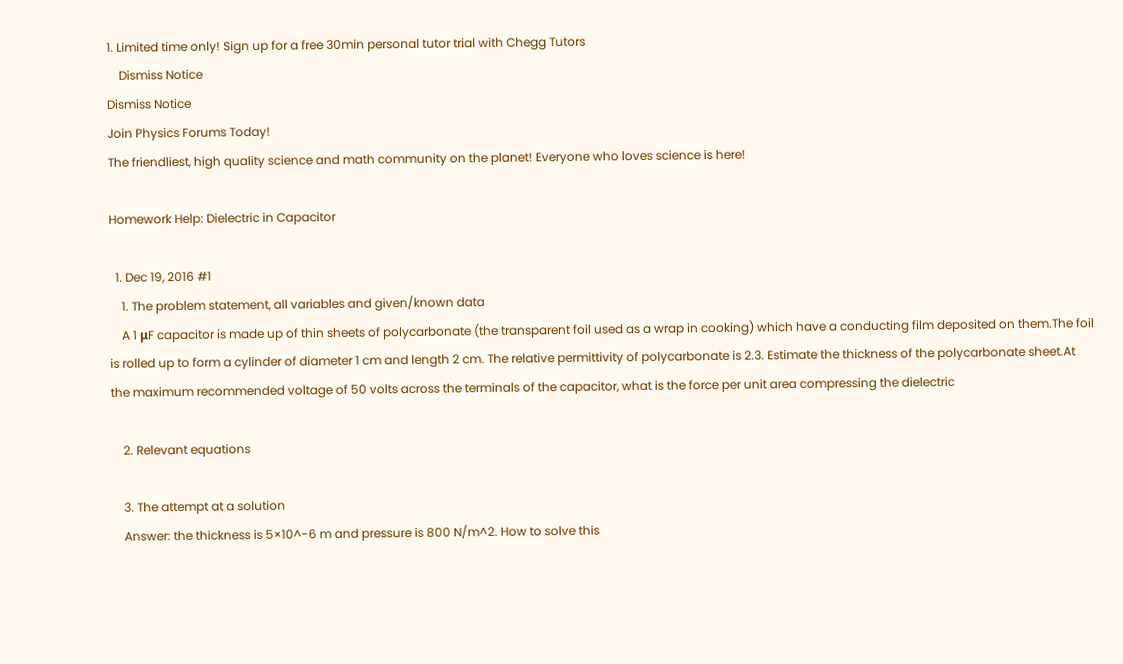1. Limited time only! Sign up for a free 30min personal tutor trial with Chegg Tutors
    Dismiss Notice
Dismiss Notice
Join Physics Forums Today!
The friendliest, high quality science and math community on the planet! Everyone who loves science is here!

Homework Help: Dielectric in Capacitor

  1. Dec 19, 2016 #1
    1. The problem statement, all variables and given/known data
    A 1 μF capacitor is made up of thin sheets of polycarbonate (the transparent foil used as a wrap in cooking) which have a conducting film deposited on them.The foil is rolled up to form a cylinder of diameter 1 cm and length 2 cm. The relative permittivity of polycarbonate is 2.3. Estimate the thickness of the polycarbonate sheet.At the maximum recommended voltage of 50 volts across the terminals of the capacitor, what is the force per unit area compressing the dielectric

    2. Relevant equations

    3. The attempt at a solution
    Answer: the thickness is 5×10^-6 m and pressure is 800 N/m^2. How to solve this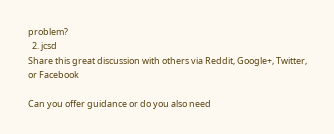problem?
  2. jcsd
Share this great discussion with others via Reddit, Google+, Twitter, or Facebook

Can you offer guidance or do you also need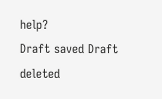help?
Draft saved Draft deleted